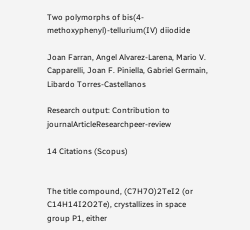Two polymorphs of bis(4-methoxyphenyl)-tellurium(IV) diiodide

Joan Farran, Angel Alvarez-Larena, Mario V. Capparelli, Joan F. Piniella, Gabriel Germain, Libardo Torres-Castellanos

Research output: Contribution to journalArticleResearchpeer-review

14 Citations (Scopus)


The title compound, (C7H7O)2TeI2 (or C14H14I2O2Te), crystallizes in space group P1, either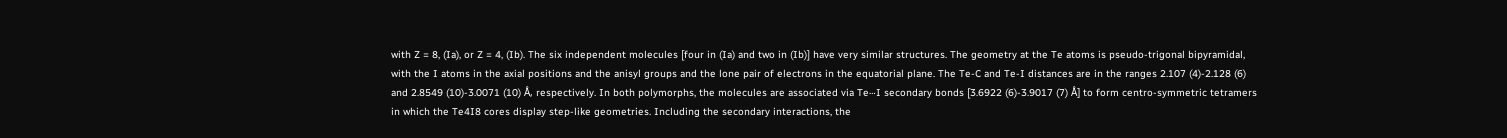with Z = 8, (Ia), or Z = 4, (Ib). The six independent molecules [four in (Ia) and two in (Ib)] have very similar structures. The geometry at the Te atoms is pseudo-trigonal bipyramidal, with the I atoms in the axial positions and the anisyl groups and the lone pair of electrons in the equatorial plane. The Te-C and Te-I distances are in the ranges 2.107 (4)-2.128 (6) and 2.8549 (10)-3.0071 (10) Å, respectively. In both polymorphs, the molecules are associated via Te⋯I secondary bonds [3.6922 (6)-3.9017 (7) Å] to form centro-symmetric tetramers in which the Te4I8 cores display step-like geometries. Including the secondary interactions, the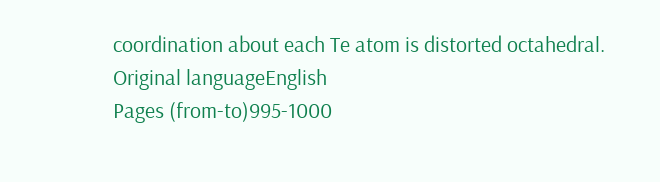coordination about each Te atom is distorted octahedral.
Original languageEnglish
Pages (from-to)995-1000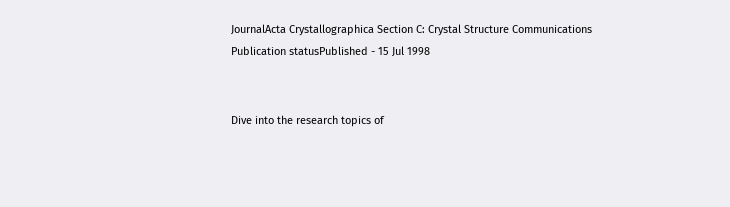JournalActa Crystallographica Section C: Crystal Structure Communications
Publication statusPublished - 15 Jul 1998


Dive into the research topics of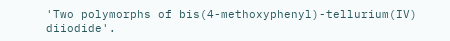'Two polymorphs of bis(4-methoxyphenyl)-tellurium(IV) diiodide'.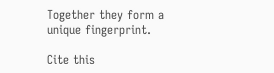Together they form a unique fingerprint.

Cite this